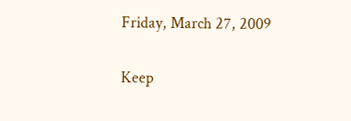Friday, March 27, 2009

Keep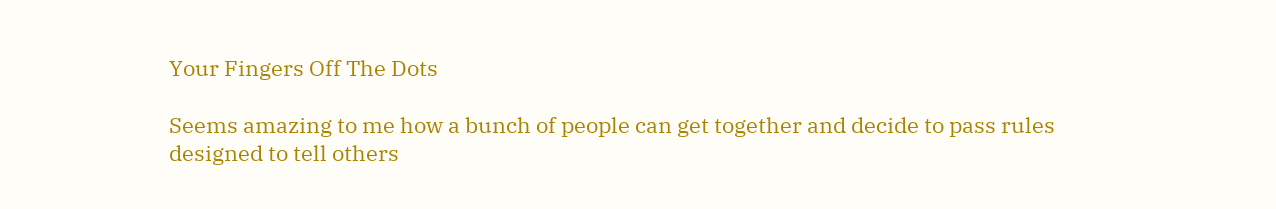Your Fingers Off The Dots

Seems amazing to me how a bunch of people can get together and decide to pass rules designed to tell others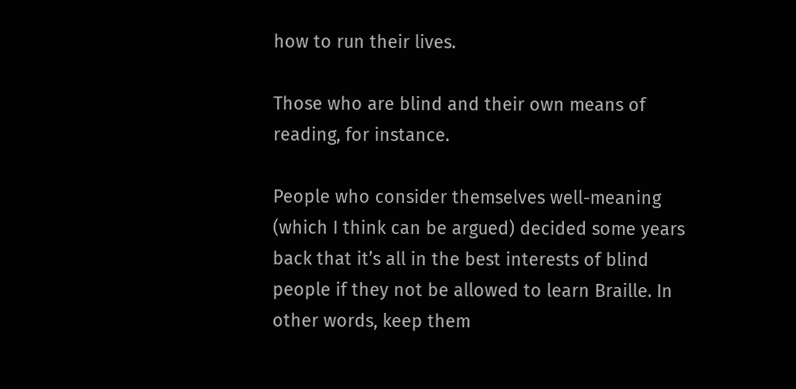how to run their lives.

Those who are blind and their own means of reading, for instance.

People who consider themselves well-meaning (which I think can be argued) decided some years back that it’s all in the best interests of blind people if they not be allowed to learn Braille. In other words, keep them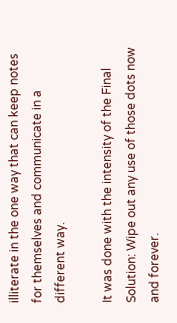illiterate in the one way that can keep notes for themselves and communicate in a different way.

It was done with the intensity of the Final Solution: Wipe out any use of those dots now and forever.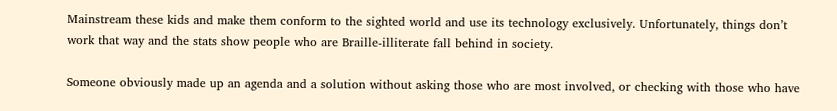Mainstream these kids and make them conform to the sighted world and use its technology exclusively. Unfortunately, things don’t work that way and the stats show people who are Braille-illiterate fall behind in society.

Someone obviously made up an agenda and a solution without asking those who are most involved, or checking with those who have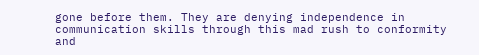gone before them. They are denying independence in communication skills through this mad rush to conformity and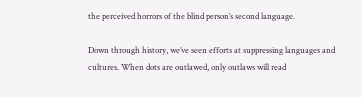the perceived horrors of the blind person’s second language.

Down through history, we’ve seen efforts at suppressing languages and cultures. When dots are outlawed, only outlaws will read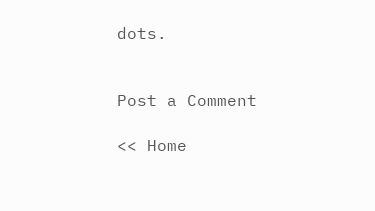dots.


Post a Comment

<< Home